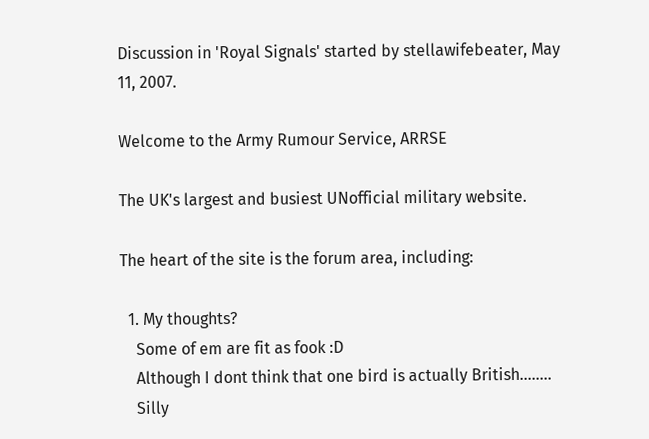Discussion in 'Royal Signals' started by stellawifebeater, May 11, 2007.

Welcome to the Army Rumour Service, ARRSE

The UK's largest and busiest UNofficial military website.

The heart of the site is the forum area, including:

  1. My thoughts?
    Some of em are fit as fook :D
    Although I dont think that one bird is actually British........
    Silly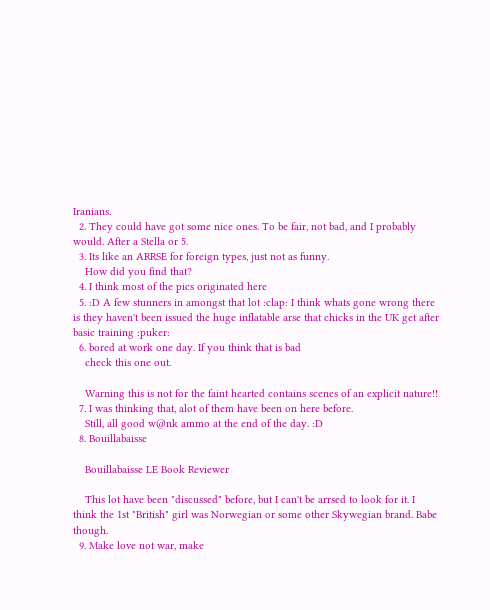Iranians.
  2. They could have got some nice ones. To be fair, not bad, and I probably would. After a Stella or 5.
  3. Its like an ARRSE for foreign types, just not as funny.
    How did you find that?
  4. I think most of the pics originated here
  5. :D A few stunners in amongst that lot :clap: I think whats gone wrong there is they haven't been issued the huge inflatable arse that chicks in the UK get after basic training :puker:
  6. bored at work one day. If you think that is bad
    check this one out.

    Warning this is not for the faint hearted contains scenes of an explicit nature!!
  7. I was thinking that, alot of them have been on here before.
    Still, all good w@nk ammo at the end of the day. :D
  8. Bouillabaisse

    Bouillabaisse LE Book Reviewer

    This lot have been "discussed" before, but I can't be arrsed to look for it. I think the 1st "British" girl was Norwegian or some other Skywegian brand. Babe though.
  9. Make love not war, make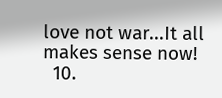love not war...It all makes sense now!
  10.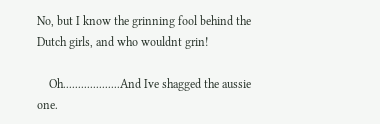No, but I know the grinning fool behind the Dutch girls, and who wouldnt grin!

    Oh...................And Ive shagged the aussie one.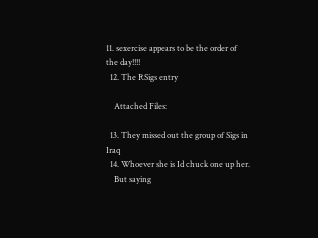11. sexercise appears to be the order of the day!!!!
  12. The RSigs entry

    Attached Files:

  13. They missed out the group of Sigs in Iraq
  14. Whoever she is Id chuck one up her.
    But saying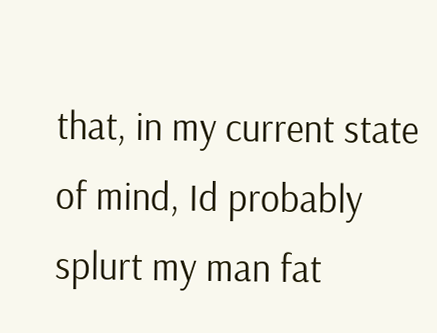that, in my current state of mind, Id probably splurt my man fat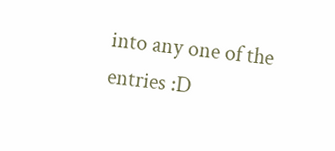into any one of the entries :D